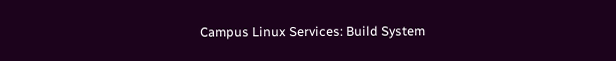Campus Linux Services: Build System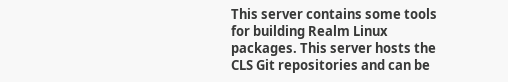This server contains some tools for building Realm Linux packages. This server hosts the CLS Git repositories and can be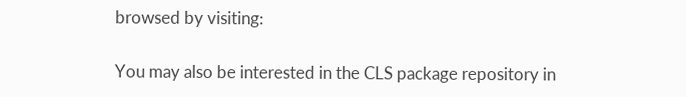browsed by visiting:

You may also be interested in the CLS package repository in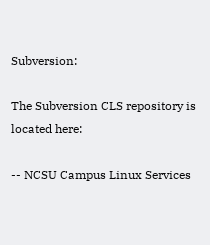Subversion:

The Subversion CLS repository is located here:

-- NCSU Campus Linux Services